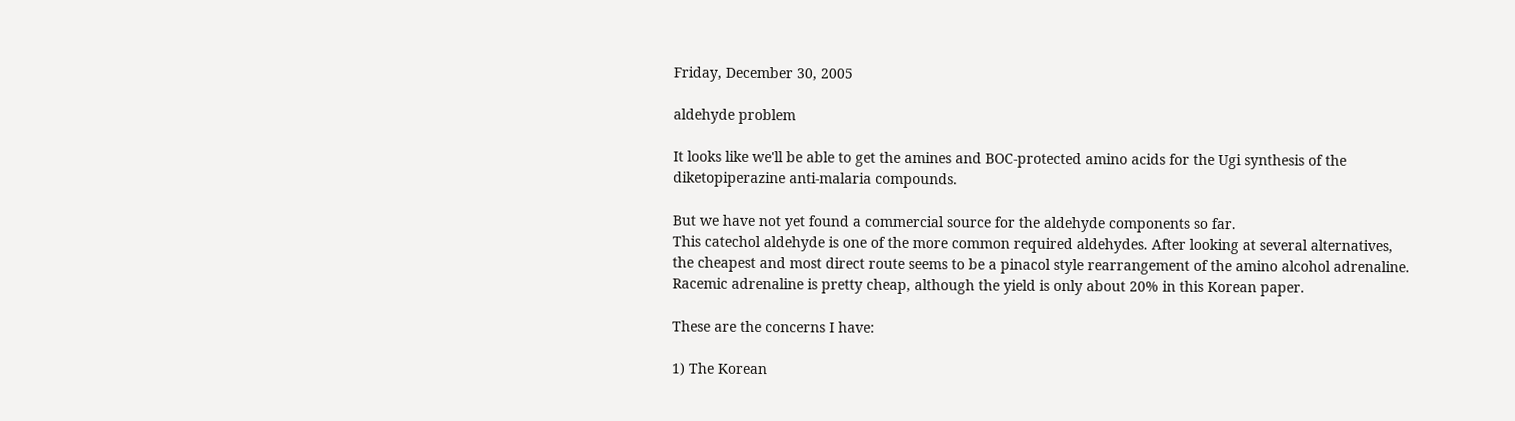Friday, December 30, 2005

aldehyde problem

It looks like we'll be able to get the amines and BOC-protected amino acids for the Ugi synthesis of the diketopiperazine anti-malaria compounds.

But we have not yet found a commercial source for the aldehyde components so far.
This catechol aldehyde is one of the more common required aldehydes. After looking at several alternatives, the cheapest and most direct route seems to be a pinacol style rearrangement of the amino alcohol adrenaline. Racemic adrenaline is pretty cheap, although the yield is only about 20% in this Korean paper.

These are the concerns I have:

1) The Korean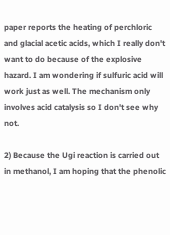paper reports the heating of perchloric and glacial acetic acids, which I really don't want to do because of the explosive hazard. I am wondering if sulfuric acid will work just as well. The mechanism only involves acid catalysis so I don't see why not.

2) Because the Ugi reaction is carried out in methanol, I am hoping that the phenolic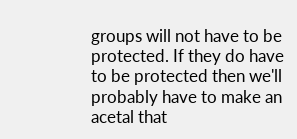groups will not have to be protected. If they do have to be protected then we'll probably have to make an acetal that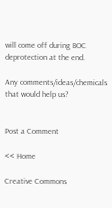will come off during BOC deprotection at the end.

Any comments/ideas/chemicals that would help us?


Post a Comment

<< Home

Creative Commons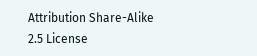Attribution Share-Alike 2.5 License